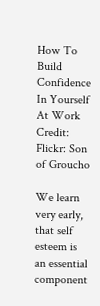How To Build Confidence In Yourself At Work
Credit: Flickr: Son of Groucho

We learn very early, that self esteem is an essential component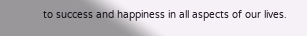to success and happiness in all aspects of our lives.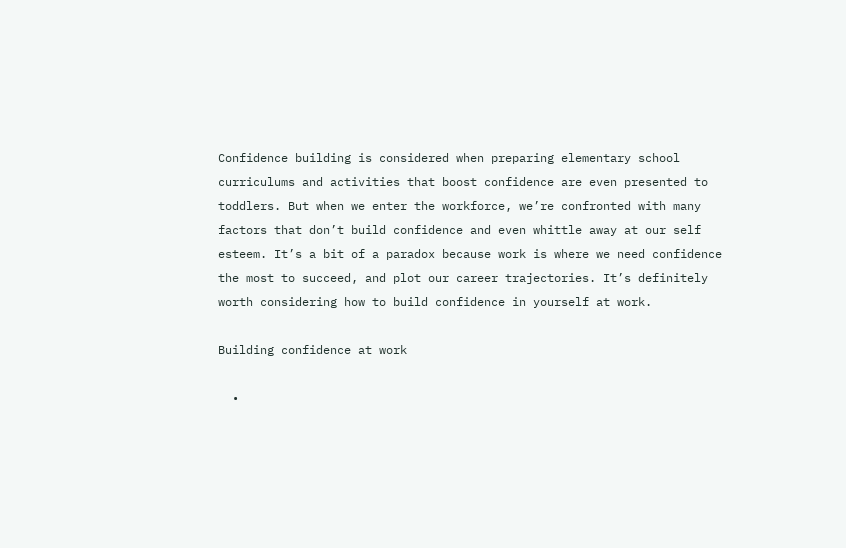Confidence building is considered when preparing elementary school curriculums and activities that boost confidence are even presented to toddlers. But when we enter the workforce, we’re confronted with many factors that don’t build confidence and even whittle away at our self esteem. It’s a bit of a paradox because work is where we need confidence the most to succeed, and plot our career trajectories. It’s definitely worth considering how to build confidence in yourself at work.

Building confidence at work

  •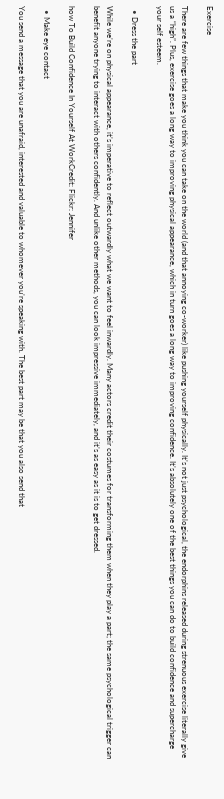Exercise

There are few things that make you think you can take on the world (and that annoying co-worker) like pushing yourself physically. It’s not just psychological, the endorphins released during strenuous exercise literally give us a “high”. Plus, exercise goes a long way to improving physical appearance, which in turn goes a long way to improving confidence. It’s absolutely one of the best things you can do to build confidence and supercharge your self esteem.

  • Dress the part

While we’re on physical appearance, it’s imperative to reflect outwardly what we want to feel inwardly. Many actors credit their costumes for transforming them when they play a part; the same psychological trigger can benefit anyone trying to interact with others confidently. And unlike other methods, you can look impressive immediately, and it’s as easy as it is to get dressed.

how To Build Confidence In Yourself At WorkCredit: Flickr: Jennifer

  • Make eye contact

You send a message that you are unafraid, interested and valuable to whomever you’re speaking with. The best part may be that you also send that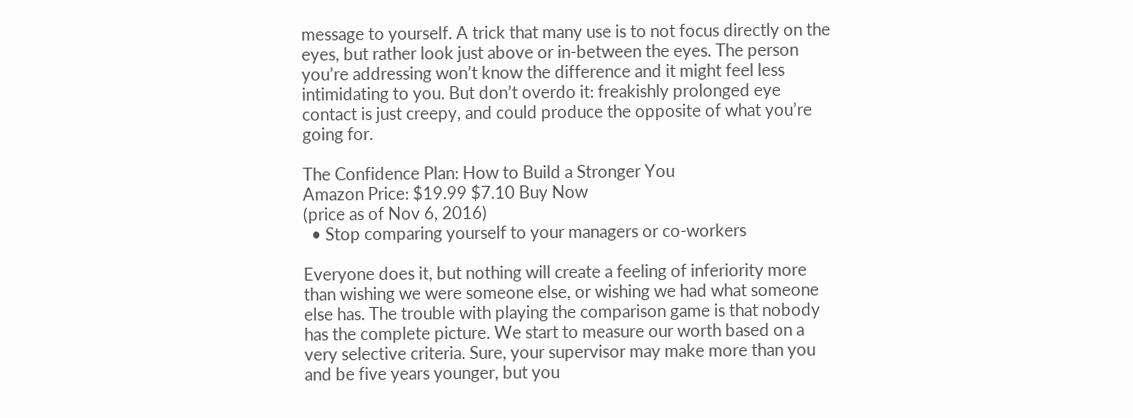message to yourself. A trick that many use is to not focus directly on the eyes, but rather look just above or in-between the eyes. The person you’re addressing won’t know the difference and it might feel less intimidating to you. But don’t overdo it: freakishly prolonged eye contact is just creepy, and could produce the opposite of what you’re going for.

The Confidence Plan: How to Build a Stronger You
Amazon Price: $19.99 $7.10 Buy Now
(price as of Nov 6, 2016)
  • Stop comparing yourself to your managers or co-workers

Everyone does it, but nothing will create a feeling of inferiority more than wishing we were someone else, or wishing we had what someone else has. The trouble with playing the comparison game is that nobody has the complete picture. We start to measure our worth based on a very selective criteria. Sure, your supervisor may make more than you and be five years younger, but you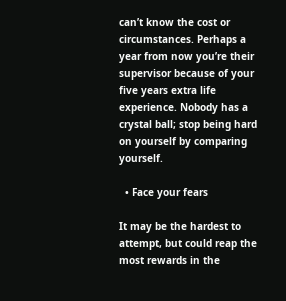can’t know the cost or circumstances. Perhaps a year from now you’re their supervisor because of your five years extra life experience. Nobody has a crystal ball; stop being hard on yourself by comparing yourself.

  • Face your fears

It may be the hardest to attempt, but could reap the most rewards in the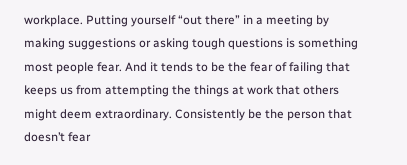workplace. Putting yourself “out there” in a meeting by making suggestions or asking tough questions is something most people fear. And it tends to be the fear of failing that keeps us from attempting the things at work that others might deem extraordinary. Consistently be the person that doesn’t fear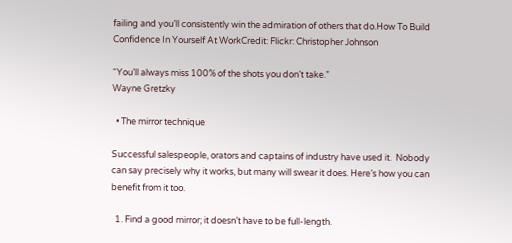failing and you’ll consistently win the admiration of others that do.How To Build Confidence In Yourself At WorkCredit: Flickr: Christopher Johnson

“You’ll always miss 100% of the shots you don’t take.”
Wayne Gretzky

  • The mirror technique

Successful salespeople, orators and captains of industry have used it.  Nobody can say precisely why it works, but many will swear it does. Here’s how you can benefit from it too.

  1. Find a good mirror; it doesn’t have to be full-length.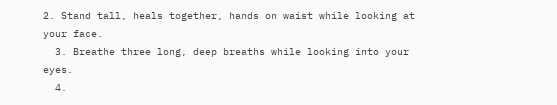2. Stand tall, heals together, hands on waist while looking at your face.
  3. Breathe three long, deep breaths while looking into your eyes.
  4.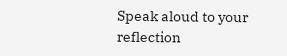Speak aloud to your reflection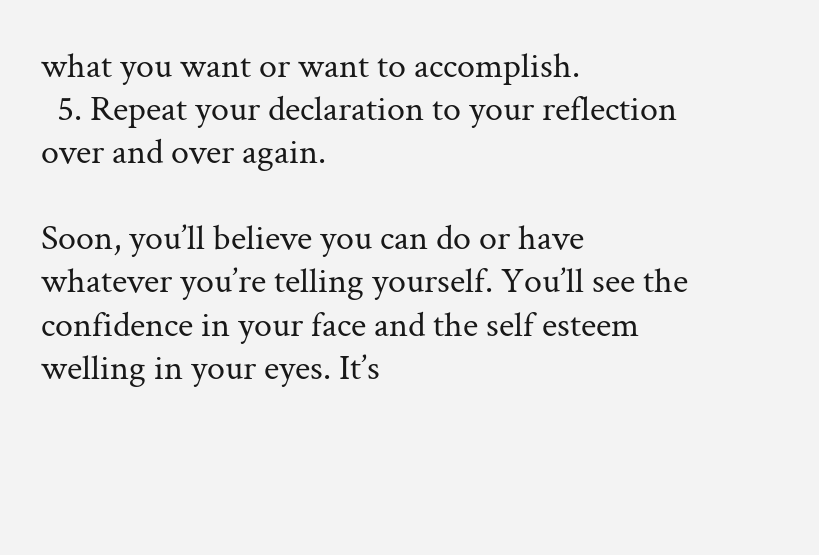what you want or want to accomplish.
  5. Repeat your declaration to your reflection over and over again.

Soon, you’ll believe you can do or have whatever you’re telling yourself. You’ll see the confidence in your face and the self esteem welling in your eyes. It’s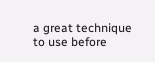a great technique to use before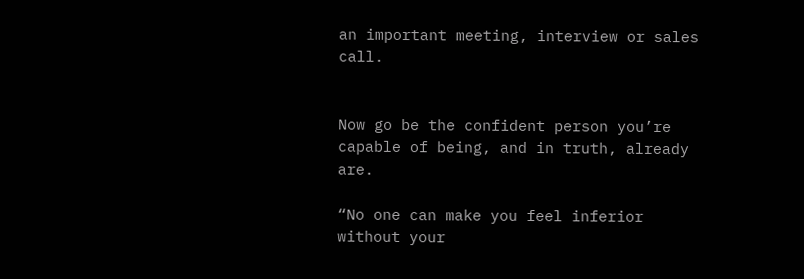an important meeting, interview or sales call.


Now go be the confident person you’re capable of being, and in truth, already are.

“No one can make you feel inferior without your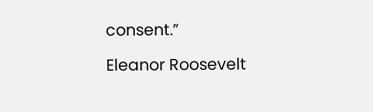consent.”

Eleanor Roosevelt